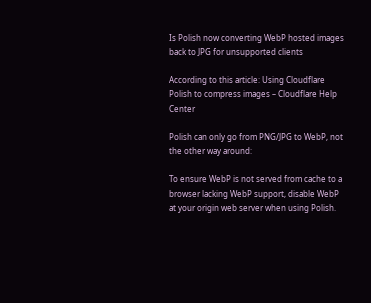Is Polish now converting WebP hosted images back to JPG for unsupported clients

According to this article: Using Cloudflare Polish to compress images – Cloudflare Help Center

Polish can only go from PNG/JPG to WebP, not the other way around:

To ensure WebP is not served from cache to a browser lacking WebP support, disable WebP at your origin web server when using Polish.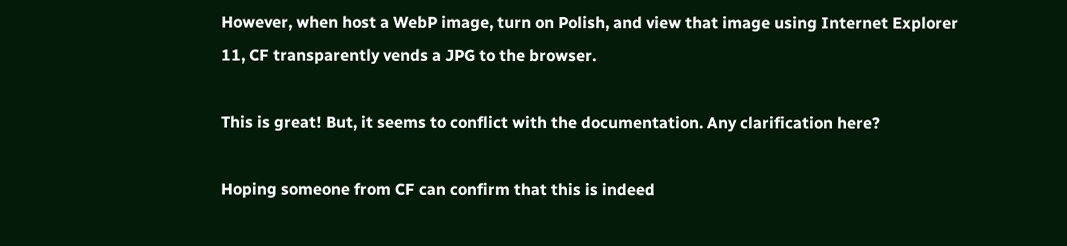However, when host a WebP image, turn on Polish, and view that image using Internet Explorer 11, CF transparently vends a JPG to the browser.

This is great! But, it seems to conflict with the documentation. Any clarification here?

Hoping someone from CF can confirm that this is indeed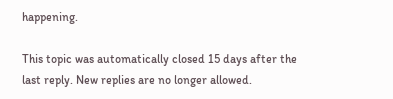happening.

This topic was automatically closed 15 days after the last reply. New replies are no longer allowed.